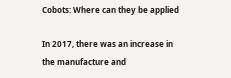Cobots: Where can they be applied

In 2017, there was an increase in the manufacture and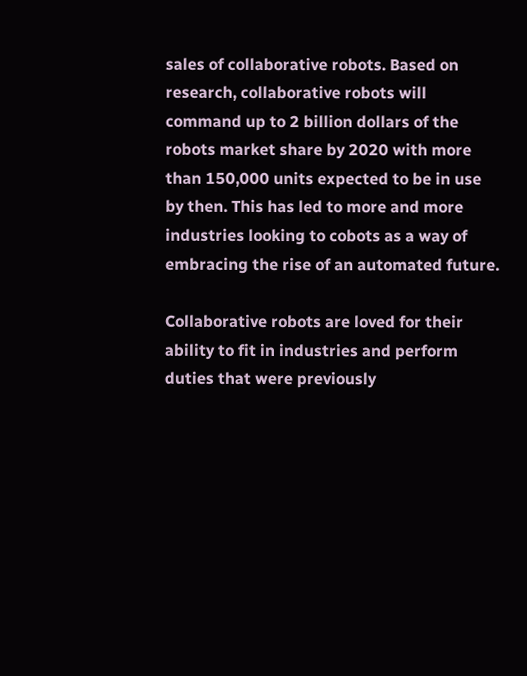sales of collaborative robots. Based on research, collaborative robots will command up to 2 billion dollars of the robots market share by 2020 with more than 150,000 units expected to be in use by then. This has led to more and more industries looking to cobots as a way of embracing the rise of an automated future.

Collaborative robots are loved for their ability to fit in industries and perform duties that were previously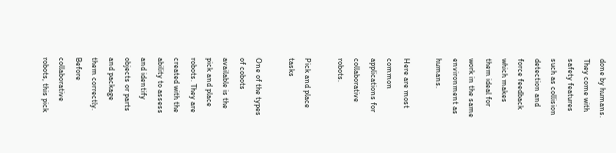done by humans. They come with safety features such as collision detection and force feedback which makes them ideal for work in the same environment as humans.

Here are most common applications for collaborative robots.

Pick and place tasks

One of the types of cobots available is the pick and place robots. They are created with the ability to assess and identify objects or parts and package them correctly. Before collaborative robots, this pick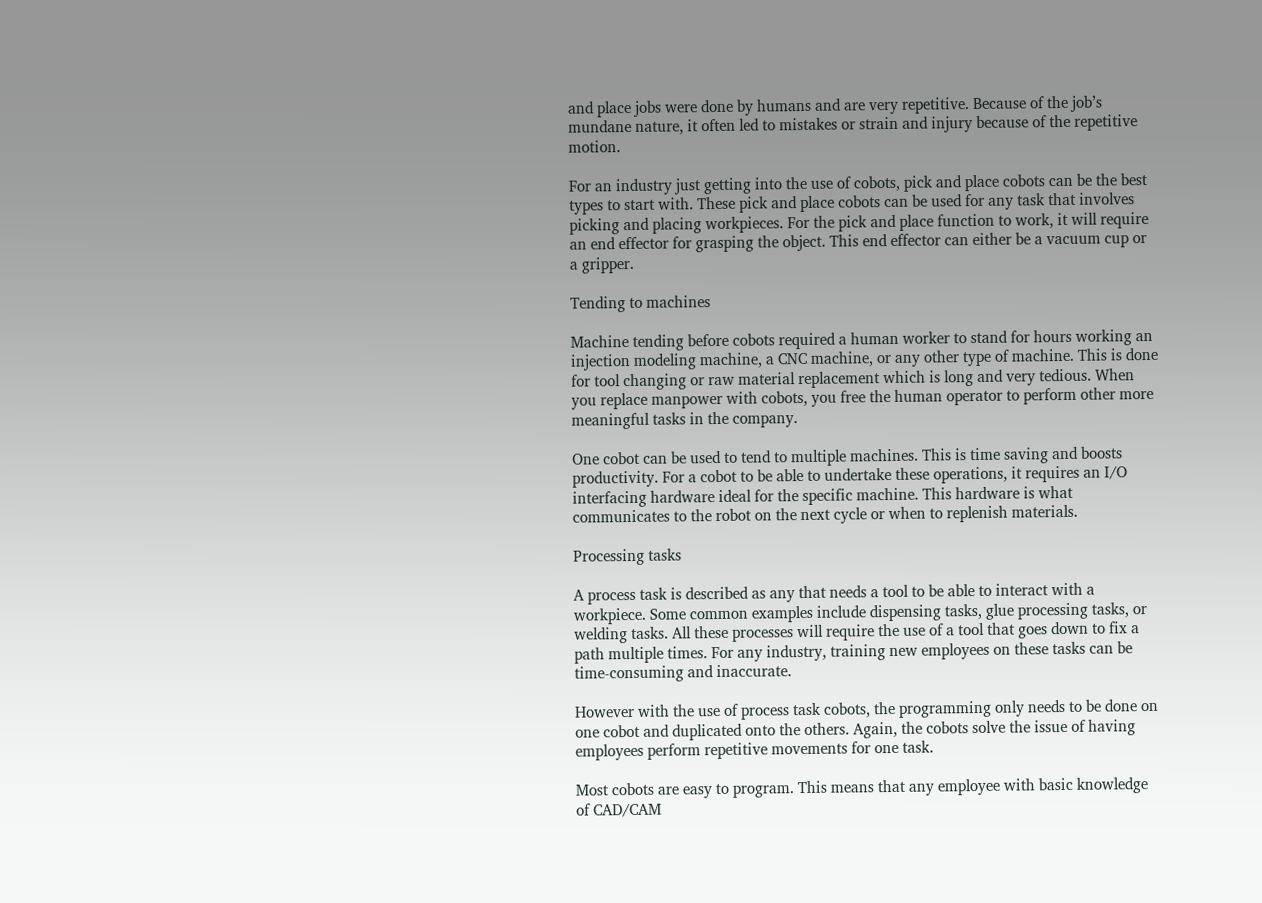and place jobs were done by humans and are very repetitive. Because of the job’s mundane nature, it often led to mistakes or strain and injury because of the repetitive motion.

For an industry just getting into the use of cobots, pick and place cobots can be the best types to start with. These pick and place cobots can be used for any task that involves picking and placing workpieces. For the pick and place function to work, it will require an end effector for grasping the object. This end effector can either be a vacuum cup or a gripper.

Tending to machines

Machine tending before cobots required a human worker to stand for hours working an injection modeling machine, a CNC machine, or any other type of machine. This is done for tool changing or raw material replacement which is long and very tedious. When you replace manpower with cobots, you free the human operator to perform other more meaningful tasks in the company.

One cobot can be used to tend to multiple machines. This is time saving and boosts productivity. For a cobot to be able to undertake these operations, it requires an I/O interfacing hardware ideal for the specific machine. This hardware is what communicates to the robot on the next cycle or when to replenish materials.

Processing tasks

A process task is described as any that needs a tool to be able to interact with a workpiece. Some common examples include dispensing tasks, glue processing tasks, or welding tasks. All these processes will require the use of a tool that goes down to fix a path multiple times. For any industry, training new employees on these tasks can be time-consuming and inaccurate.

However with the use of process task cobots, the programming only needs to be done on one cobot and duplicated onto the others. Again, the cobots solve the issue of having employees perform repetitive movements for one task.

Most cobots are easy to program. This means that any employee with basic knowledge of CAD/CAM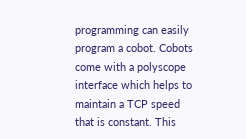programming can easily program a cobot. Cobots come with a polyscope interface which helps to maintain a TCP speed that is constant. This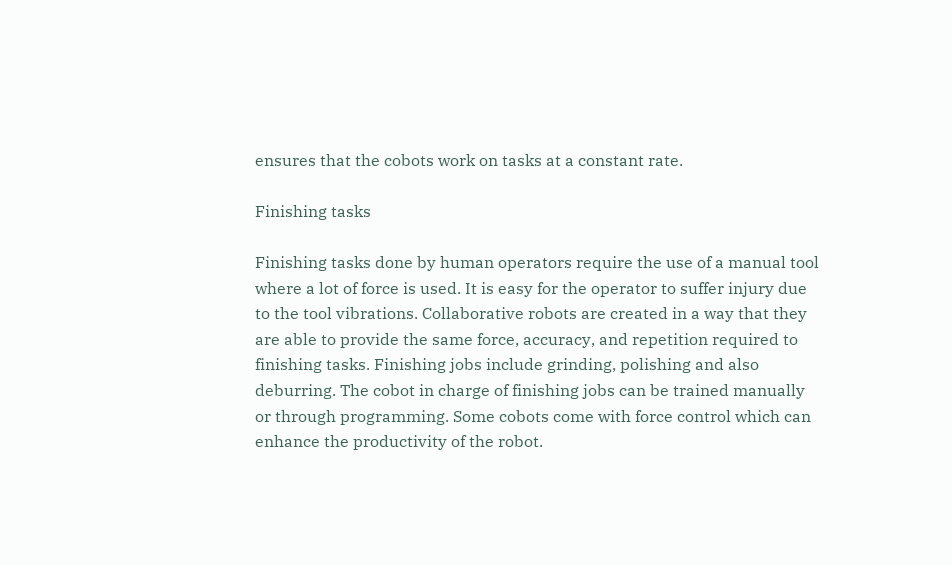ensures that the cobots work on tasks at a constant rate.

Finishing tasks

Finishing tasks done by human operators require the use of a manual tool where a lot of force is used. It is easy for the operator to suffer injury due to the tool vibrations. Collaborative robots are created in a way that they are able to provide the same force, accuracy, and repetition required to finishing tasks. Finishing jobs include grinding, polishing and also deburring. The cobot in charge of finishing jobs can be trained manually or through programming. Some cobots come with force control which can enhance the productivity of the robot.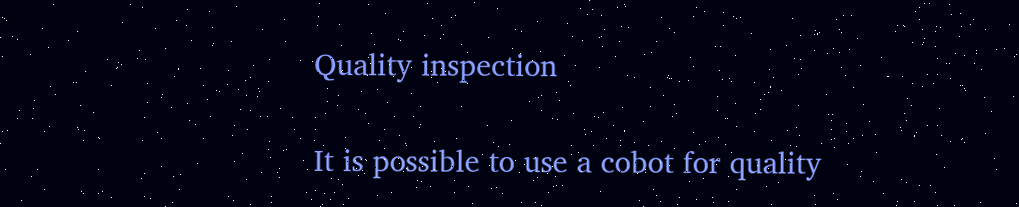Quality inspection

It is possible to use a cobot for quality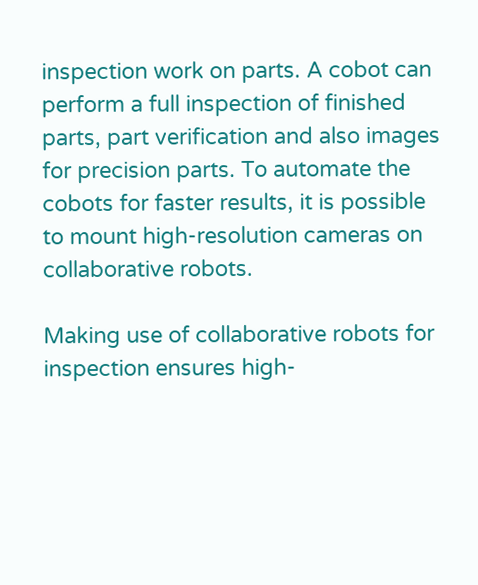inspection work on parts. A cobot can perform a full inspection of finished parts, part verification and also images for precision parts. To automate the cobots for faster results, it is possible to mount high-resolution cameras on collaborative robots.

Making use of collaborative robots for inspection ensures high-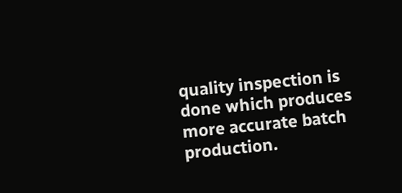quality inspection is done which produces more accurate batch production.